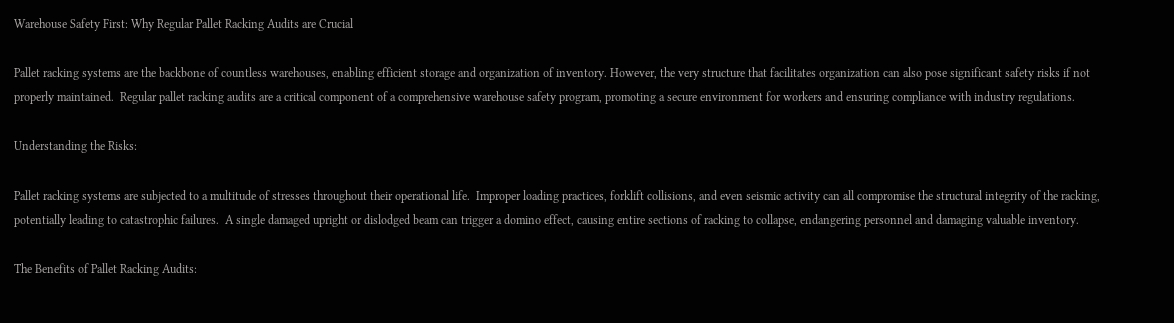Warehouse Safety First: Why Regular Pallet Racking Audits are Crucial

Pallet racking systems are the backbone of countless warehouses, enabling efficient storage and organization of inventory. However, the very structure that facilitates organization can also pose significant safety risks if not properly maintained.  Regular pallet racking audits are a critical component of a comprehensive warehouse safety program, promoting a secure environment for workers and ensuring compliance with industry regulations.

Understanding the Risks:

Pallet racking systems are subjected to a multitude of stresses throughout their operational life.  Improper loading practices, forklift collisions, and even seismic activity can all compromise the structural integrity of the racking, potentially leading to catastrophic failures.  A single damaged upright or dislodged beam can trigger a domino effect, causing entire sections of racking to collapse, endangering personnel and damaging valuable inventory.

The Benefits of Pallet Racking Audits: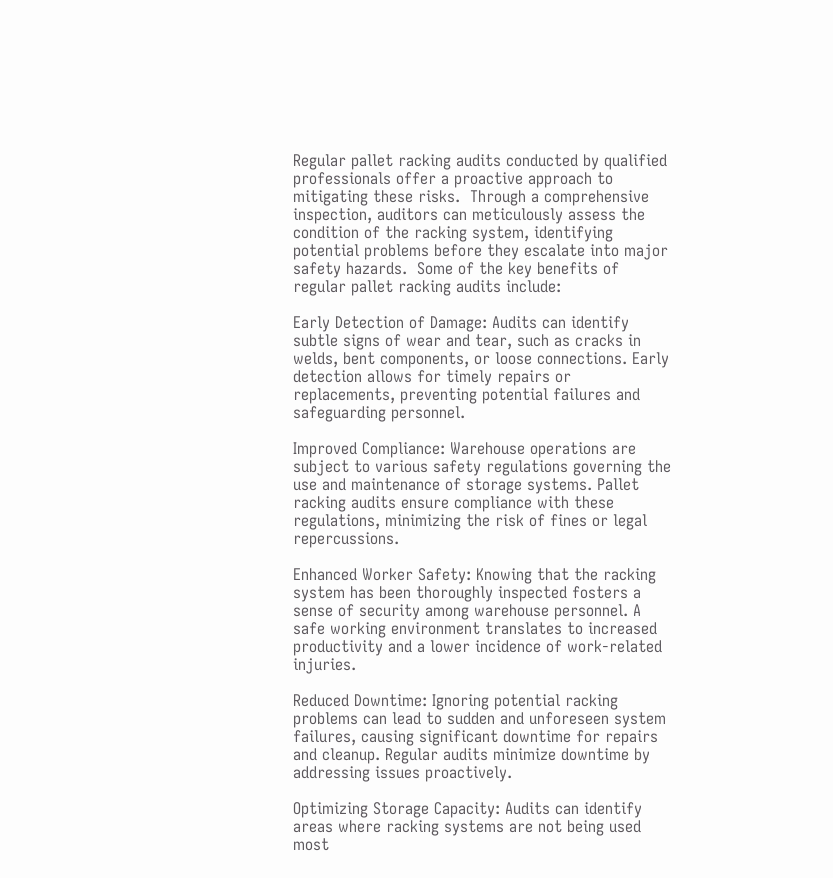Regular pallet racking audits conducted by qualified professionals offer a proactive approach to mitigating these risks.  Through a comprehensive inspection, auditors can meticulously assess the condition of the racking system, identifying potential problems before they escalate into major safety hazards.  Some of the key benefits of regular pallet racking audits include:

Early Detection of Damage: Audits can identify subtle signs of wear and tear, such as cracks in welds, bent components, or loose connections. Early detection allows for timely repairs or replacements, preventing potential failures and safeguarding personnel.

Improved Compliance: Warehouse operations are subject to various safety regulations governing the use and maintenance of storage systems. Pallet racking audits ensure compliance with these regulations, minimizing the risk of fines or legal repercussions.

Enhanced Worker Safety: Knowing that the racking system has been thoroughly inspected fosters a sense of security among warehouse personnel. A safe working environment translates to increased productivity and a lower incidence of work-related injuries.

Reduced Downtime: Ignoring potential racking problems can lead to sudden and unforeseen system failures, causing significant downtime for repairs and cleanup. Regular audits minimize downtime by addressing issues proactively.

Optimizing Storage Capacity: Audits can identify areas where racking systems are not being used most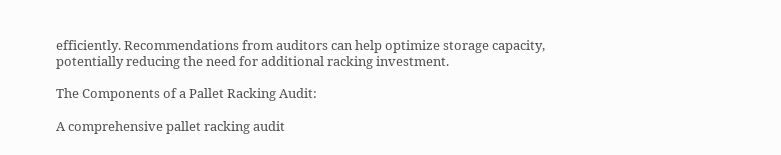efficiently. Recommendations from auditors can help optimize storage capacity, potentially reducing the need for additional racking investment.

The Components of a Pallet Racking Audit:

A comprehensive pallet racking audit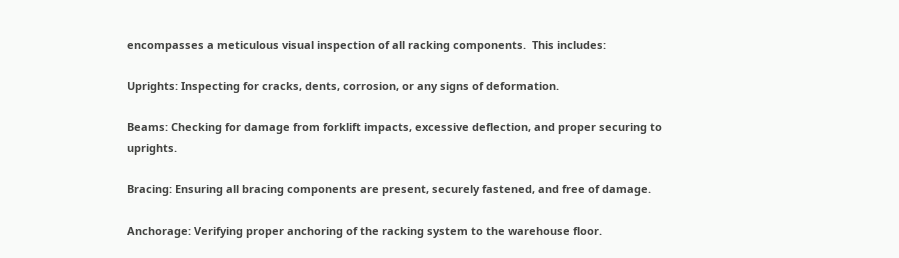encompasses a meticulous visual inspection of all racking components.  This includes:

Uprights: Inspecting for cracks, dents, corrosion, or any signs of deformation.

Beams: Checking for damage from forklift impacts, excessive deflection, and proper securing to uprights.

Bracing: Ensuring all bracing components are present, securely fastened, and free of damage.

Anchorage: Verifying proper anchoring of the racking system to the warehouse floor.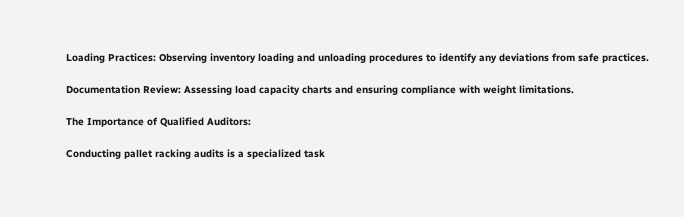Loading Practices: Observing inventory loading and unloading procedures to identify any deviations from safe practices.

Documentation Review: Assessing load capacity charts and ensuring compliance with weight limitations.

The Importance of Qualified Auditors:

Conducting pallet racking audits is a specialized task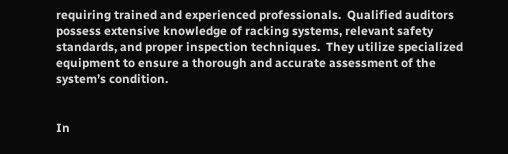requiring trained and experienced professionals.  Qualified auditors possess extensive knowledge of racking systems, relevant safety standards, and proper inspection techniques.  They utilize specialized equipment to ensure a thorough and accurate assessment of the system’s condition.


In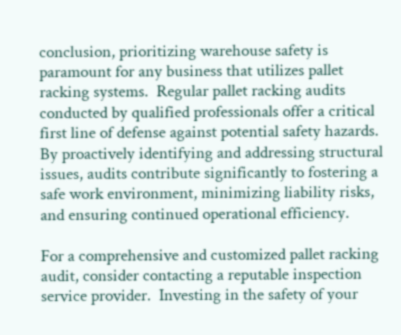conclusion, prioritizing warehouse safety is paramount for any business that utilizes pallet racking systems.  Regular pallet racking audits conducted by qualified professionals offer a critical first line of defense against potential safety hazards.  By proactively identifying and addressing structural issues, audits contribute significantly to fostering a safe work environment, minimizing liability risks, and ensuring continued operational efficiency.

For a comprehensive and customized pallet racking audit, consider contacting a reputable inspection service provider.  Investing in the safety of your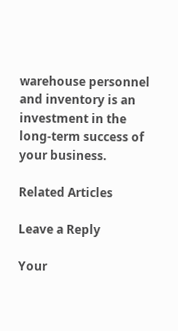warehouse personnel and inventory is an investment in the long-term success of your business.

Related Articles

Leave a Reply

Your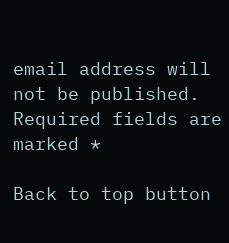email address will not be published. Required fields are marked *

Back to top button